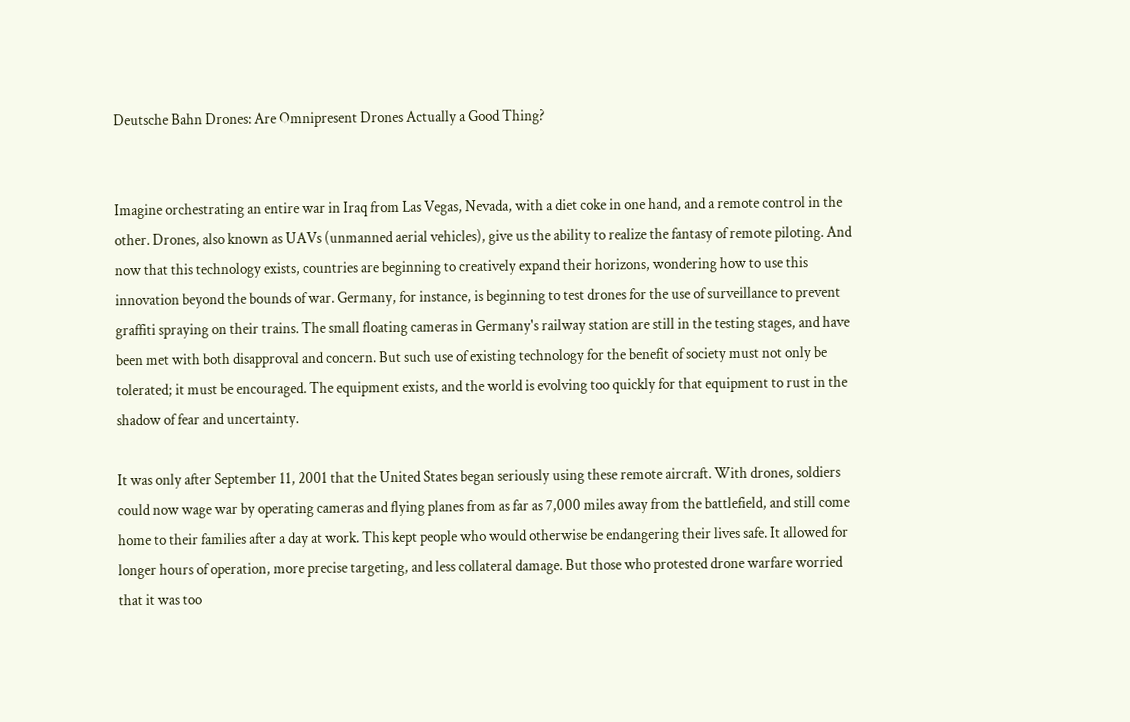Deutsche Bahn Drones: Are Omnipresent Drones Actually a Good Thing?


Imagine orchestrating an entire war in Iraq from Las Vegas, Nevada, with a diet coke in one hand, and a remote control in the other. Drones, also known as UAVs (unmanned aerial vehicles), give us the ability to realize the fantasy of remote piloting. And now that this technology exists, countries are beginning to creatively expand their horizons, wondering how to use this innovation beyond the bounds of war. Germany, for instance, is beginning to test drones for the use of surveillance to prevent graffiti spraying on their trains. The small floating cameras in Germany's railway station are still in the testing stages, and have been met with both disapproval and concern. But such use of existing technology for the benefit of society must not only be tolerated; it must be encouraged. The equipment exists, and the world is evolving too quickly for that equipment to rust in the shadow of fear and uncertainty.

It was only after September 11, 2001 that the United States began seriously using these remote aircraft. With drones, soldiers could now wage war by operating cameras and flying planes from as far as 7,000 miles away from the battlefield, and still come home to their families after a day at work. This kept people who would otherwise be endangering their lives safe. It allowed for longer hours of operation, more precise targeting, and less collateral damage. But those who protested drone warfare worried that it was too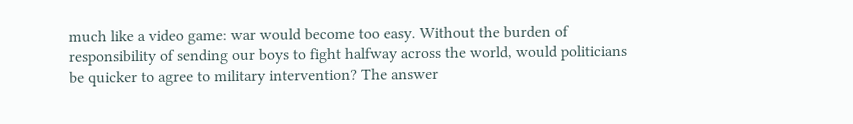much like a video game: war would become too easy. Without the burden of responsibility of sending our boys to fight halfway across the world, would politicians be quicker to agree to military intervention? The answer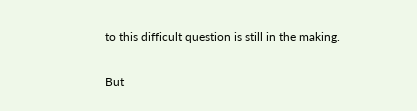to this difficult question is still in the making.

But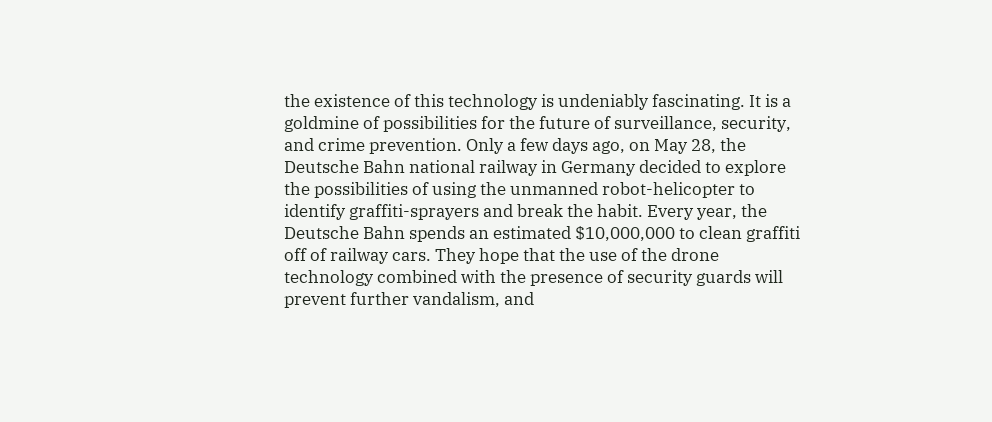the existence of this technology is undeniably fascinating. It is a goldmine of possibilities for the future of surveillance, security, and crime prevention. Only a few days ago, on May 28, the Deutsche Bahn national railway in Germany decided to explore the possibilities of using the unmanned robot-helicopter to identify graffiti-sprayers and break the habit. Every year, the Deutsche Bahn spends an estimated $10,000,000 to clean graffiti off of railway cars. They hope that the use of the drone technology combined with the presence of security guards will prevent further vandalism, and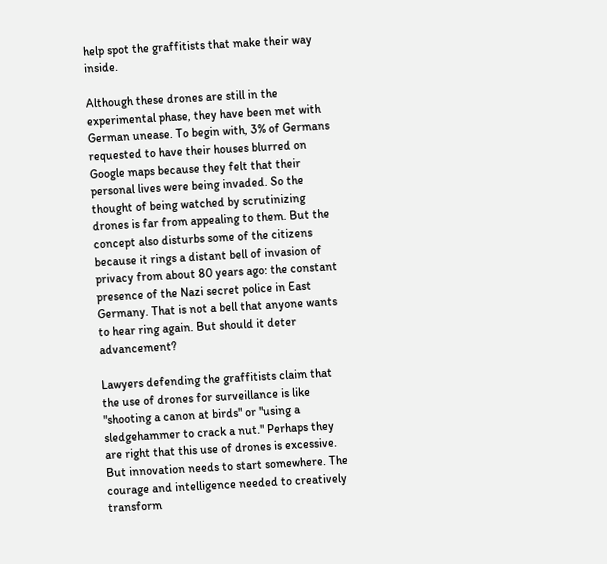help spot the graffitists that make their way inside.

Although these drones are still in the experimental phase, they have been met with German unease. To begin with, 3% of Germans requested to have their houses blurred on Google maps because they felt that their personal lives were being invaded. So the thought of being watched by scrutinizing drones is far from appealing to them. But the concept also disturbs some of the citizens because it rings a distant bell of invasion of privacy from about 80 years ago: the constant presence of the Nazi secret police in East Germany. That is not a bell that anyone wants to hear ring again. But should it deter advancement?

Lawyers defending the graffitists claim that the use of drones for surveillance is like "shooting a canon at birds" or "using a sledgehammer to crack a nut." Perhaps they are right that this use of drones is excessive. But innovation needs to start somewhere. The courage and intelligence needed to creatively transform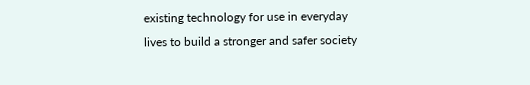existing technology for use in everyday lives to build a stronger and safer society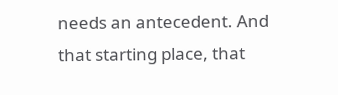needs an antecedent. And that starting place, that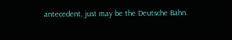antecedent, just may be the Deutsche Bahn.